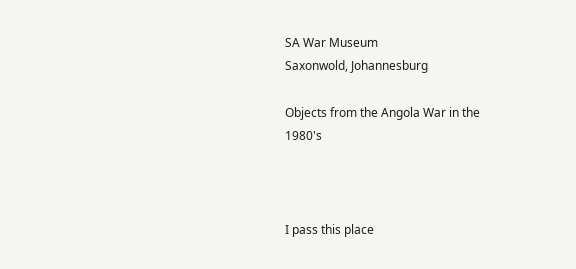SA War Museum
Saxonwold, Johannesburg

Objects from the Angola War in the 1980's



I pass this place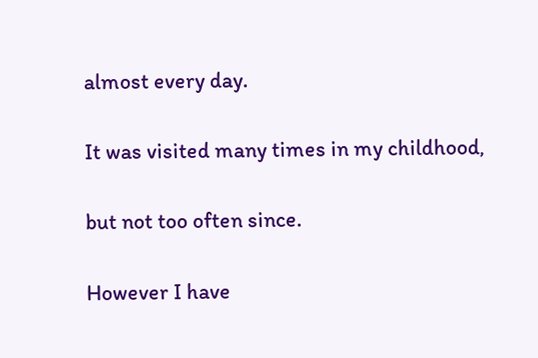almost every day.

It was visited many times in my childhood,

but not too often since.

However I have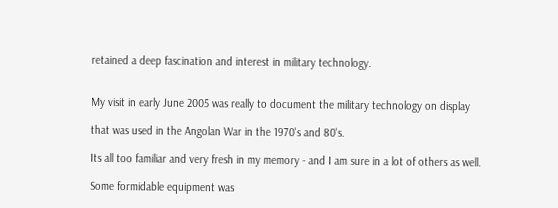retained a deep fascination and interest in military technology.


My visit in early June 2005 was really to document the military technology on display

that was used in the Angolan War in the 1970's and 80's.

Its all too familiar and very fresh in my memory - and I am sure in a lot of others as well.

Some formidable equipment was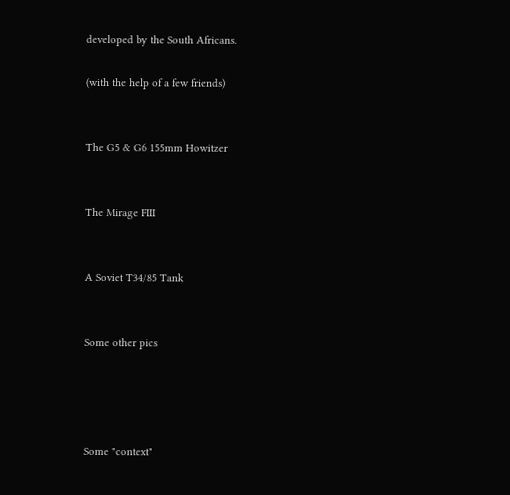developed by the South Africans.

(with the help of a few friends)


The G5 & G6 155mm Howitzer


The Mirage FIII


A Soviet T34/85 Tank


Some other pics




Some "context"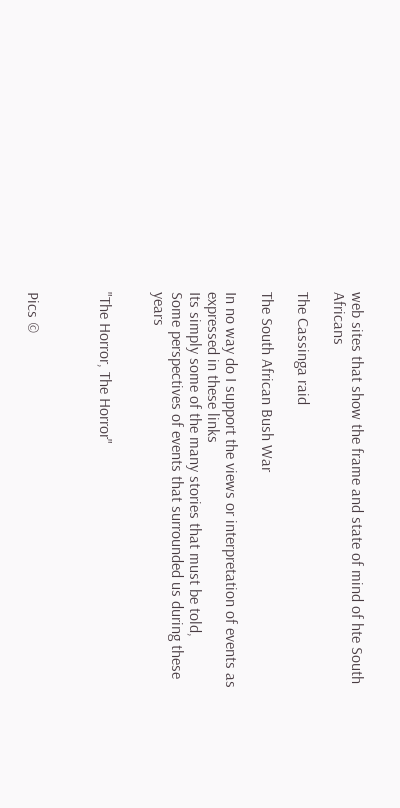web sites that show the frame and state of mind of hte South Africans

The Cassinga raid

The South African Bush War

In no way do I support the views or interpretation of events as expressed in these links
Its simply some of the many stories that must be told,
Some perspectives of events that surrounded us during these years


"The Horror, The Horror"



Pics ©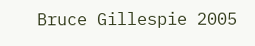Bruce Gillespie 2005